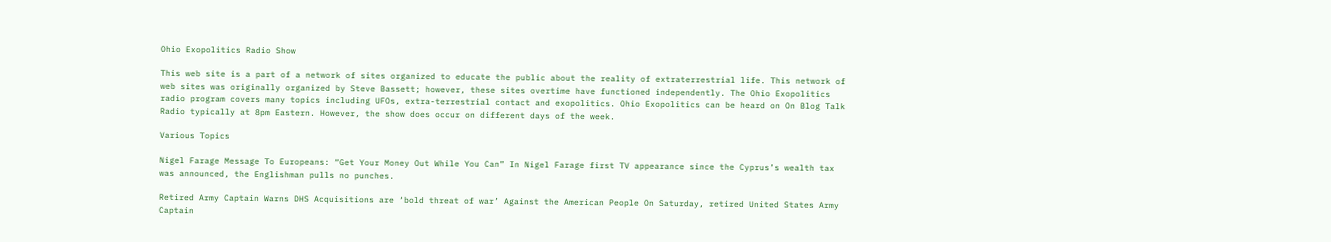Ohio Exopolitics Radio Show

This web site is a part of a network of sites organized to educate the public about the reality of extraterrestrial life. This network of web sites was originally organized by Steve Bassett; however, these sites overtime have functioned independently. The Ohio Exopolitics radio program covers many topics including UFOs, extra-terrestrial contact and exopolitics. Ohio Exopolitics can be heard on On Blog Talk Radio typically at 8pm Eastern. However, the show does occur on different days of the week.

Various Topics

Nigel Farage Message To Europeans: “Get Your Money Out While You Can” In Nigel Farage first TV appearance since the Cyprus’s wealth tax was announced, the Englishman pulls no punches.

Retired Army Captain Warns DHS Acquisitions are ‘bold threat of war’ Against the American People On Saturday, retired United States Army Captain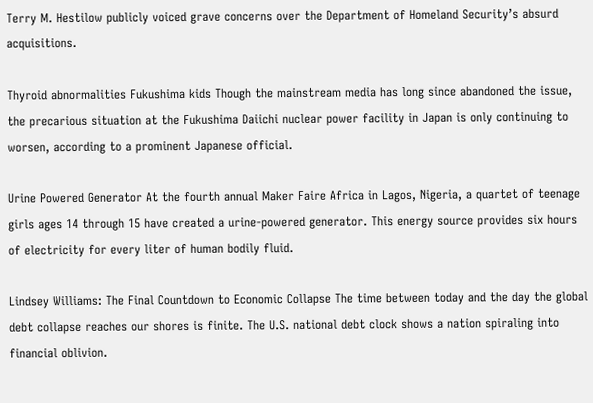Terry M. Hestilow publicly voiced grave concerns over the Department of Homeland Security’s absurd acquisitions.

Thyroid abnormalities Fukushima kids Though the mainstream media has long since abandoned the issue, the precarious situation at the Fukushima Daiichi nuclear power facility in Japan is only continuing to worsen, according to a prominent Japanese official.

Urine Powered Generator At the fourth annual Maker Faire Africa in Lagos, Nigeria, a quartet of teenage girls ages 14 through 15 have created a urine-powered generator. This energy source provides six hours of electricity for every liter of human bodily fluid.

Lindsey Williams: The Final Countdown to Economic Collapse The time between today and the day the global debt collapse reaches our shores is finite. The U.S. national debt clock shows a nation spiraling into financial oblivion.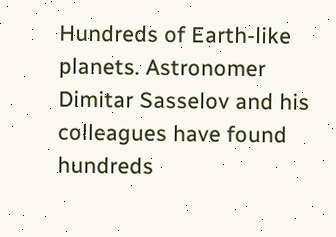Hundreds of Earth-like planets. Astronomer Dimitar Sasselov and his colleagues have found hundreds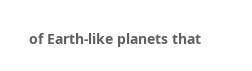of Earth-like planets that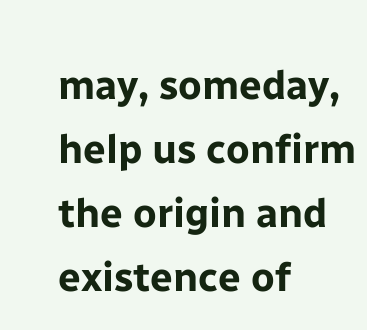may, someday, help us confirm the origin and existence of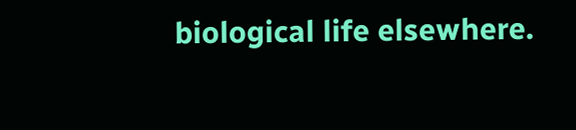biological life elsewhere.